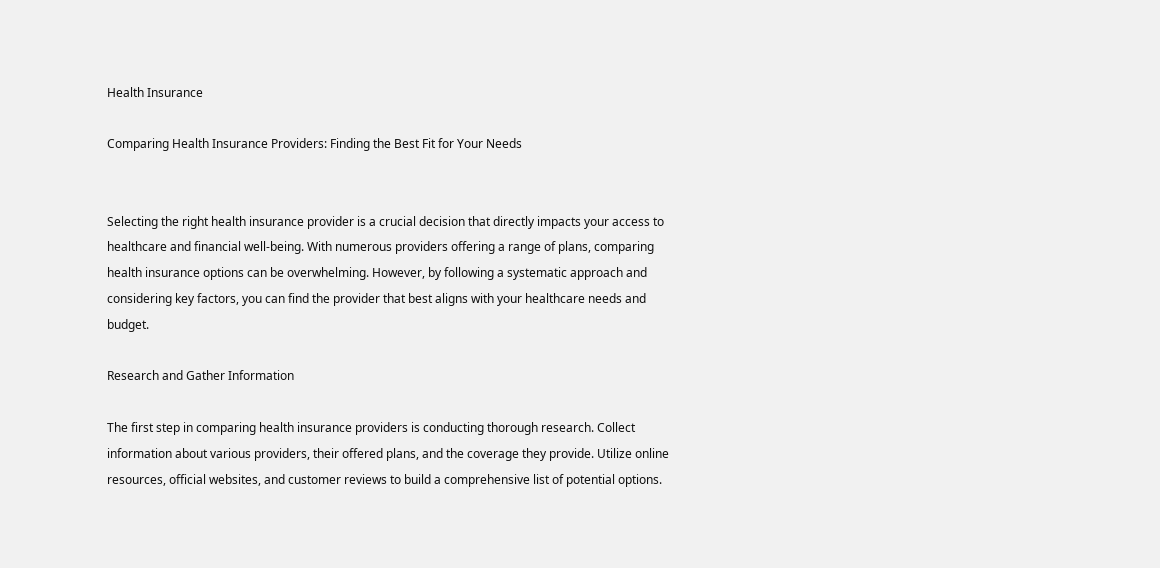Health Insurance

Comparing Health Insurance Providers: Finding the Best Fit for Your Needs


Selecting the right health insurance provider is a crucial decision that directly impacts your access to healthcare and financial well-being. With numerous providers offering a range of plans, comparing health insurance options can be overwhelming. However, by following a systematic approach and considering key factors, you can find the provider that best aligns with your healthcare needs and budget.

Research and Gather Information

The first step in comparing health insurance providers is conducting thorough research. Collect information about various providers, their offered plans, and the coverage they provide. Utilize online resources, official websites, and customer reviews to build a comprehensive list of potential options.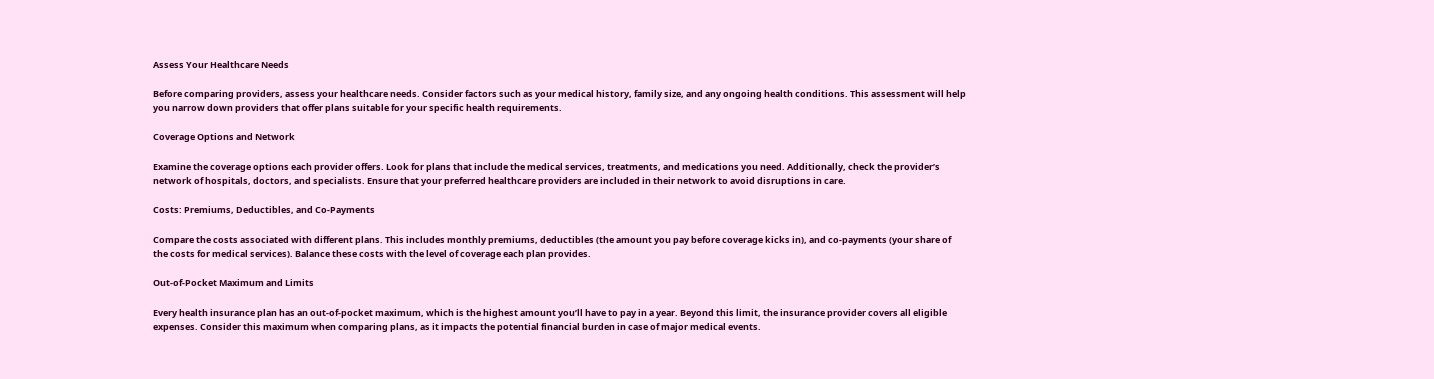Assess Your Healthcare Needs

Before comparing providers, assess your healthcare needs. Consider factors such as your medical history, family size, and any ongoing health conditions. This assessment will help you narrow down providers that offer plans suitable for your specific health requirements.

Coverage Options and Network

Examine the coverage options each provider offers. Look for plans that include the medical services, treatments, and medications you need. Additionally, check the provider’s network of hospitals, doctors, and specialists. Ensure that your preferred healthcare providers are included in their network to avoid disruptions in care.

Costs: Premiums, Deductibles, and Co-Payments

Compare the costs associated with different plans. This includes monthly premiums, deductibles (the amount you pay before coverage kicks in), and co-payments (your share of the costs for medical services). Balance these costs with the level of coverage each plan provides.

Out-of-Pocket Maximum and Limits

Every health insurance plan has an out-of-pocket maximum, which is the highest amount you’ll have to pay in a year. Beyond this limit, the insurance provider covers all eligible expenses. Consider this maximum when comparing plans, as it impacts the potential financial burden in case of major medical events.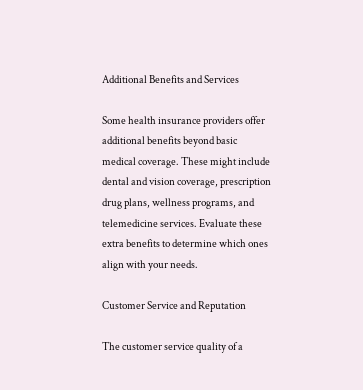Additional Benefits and Services

Some health insurance providers offer additional benefits beyond basic medical coverage. These might include dental and vision coverage, prescription drug plans, wellness programs, and telemedicine services. Evaluate these extra benefits to determine which ones align with your needs.

Customer Service and Reputation

The customer service quality of a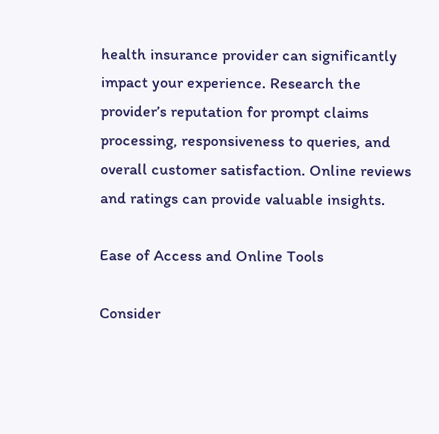health insurance provider can significantly impact your experience. Research the provider’s reputation for prompt claims processing, responsiveness to queries, and overall customer satisfaction. Online reviews and ratings can provide valuable insights.

Ease of Access and Online Tools

Consider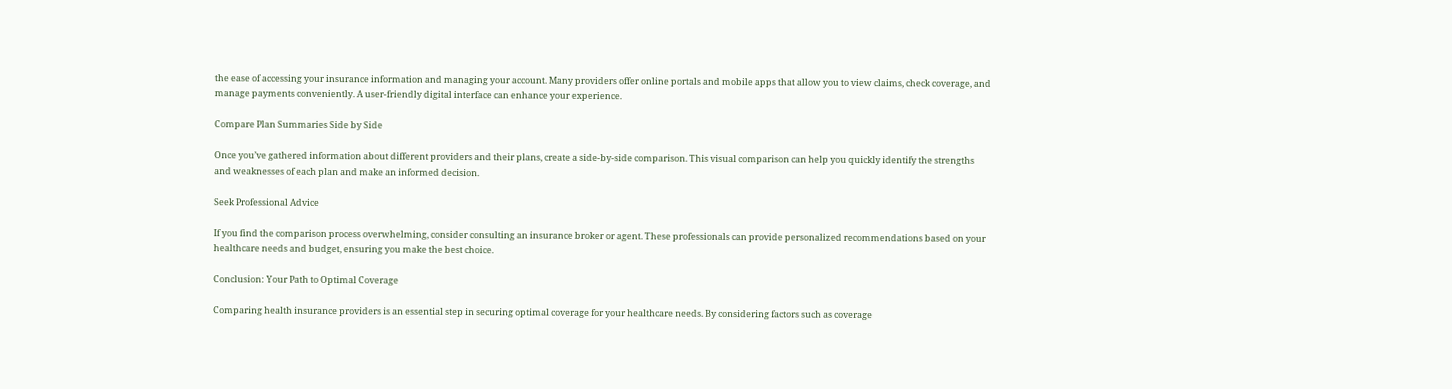the ease of accessing your insurance information and managing your account. Many providers offer online portals and mobile apps that allow you to view claims, check coverage, and manage payments conveniently. A user-friendly digital interface can enhance your experience.

Compare Plan Summaries Side by Side

Once you’ve gathered information about different providers and their plans, create a side-by-side comparison. This visual comparison can help you quickly identify the strengths and weaknesses of each plan and make an informed decision.

Seek Professional Advice

If you find the comparison process overwhelming, consider consulting an insurance broker or agent. These professionals can provide personalized recommendations based on your healthcare needs and budget, ensuring you make the best choice.

Conclusion: Your Path to Optimal Coverage

Comparing health insurance providers is an essential step in securing optimal coverage for your healthcare needs. By considering factors such as coverage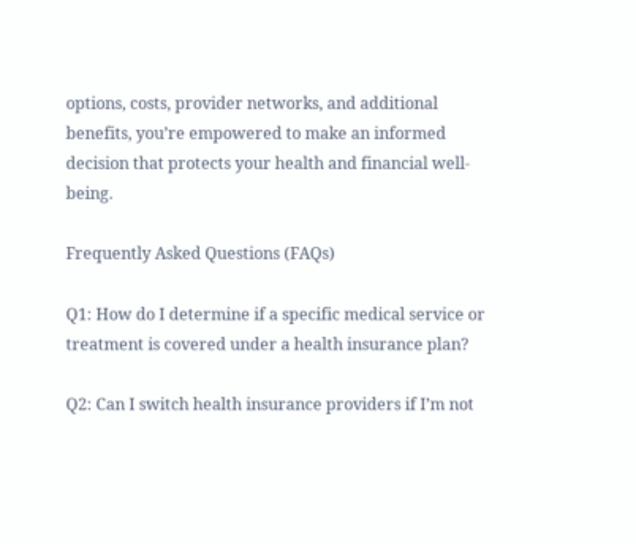options, costs, provider networks, and additional benefits, you’re empowered to make an informed decision that protects your health and financial well-being.

Frequently Asked Questions (FAQs)

Q1: How do I determine if a specific medical service or treatment is covered under a health insurance plan?

Q2: Can I switch health insurance providers if I’m not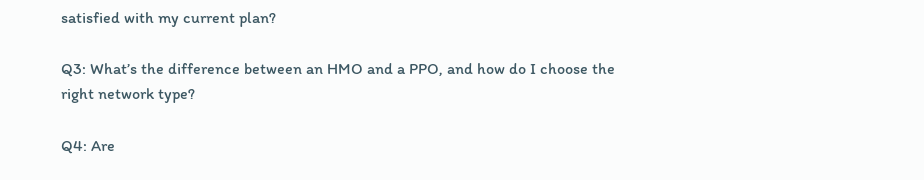satisfied with my current plan?

Q3: What’s the difference between an HMO and a PPO, and how do I choose the right network type?

Q4: Are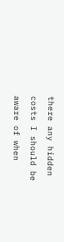there any hidden costs I should be aware of when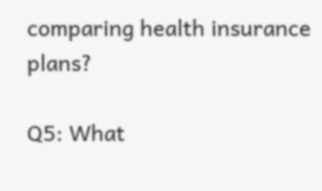comparing health insurance plans?

Q5: What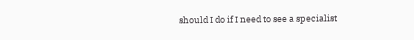should I do if I need to see a specialist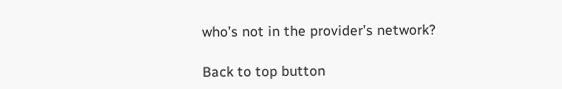who’s not in the provider’s network?

Back to top button